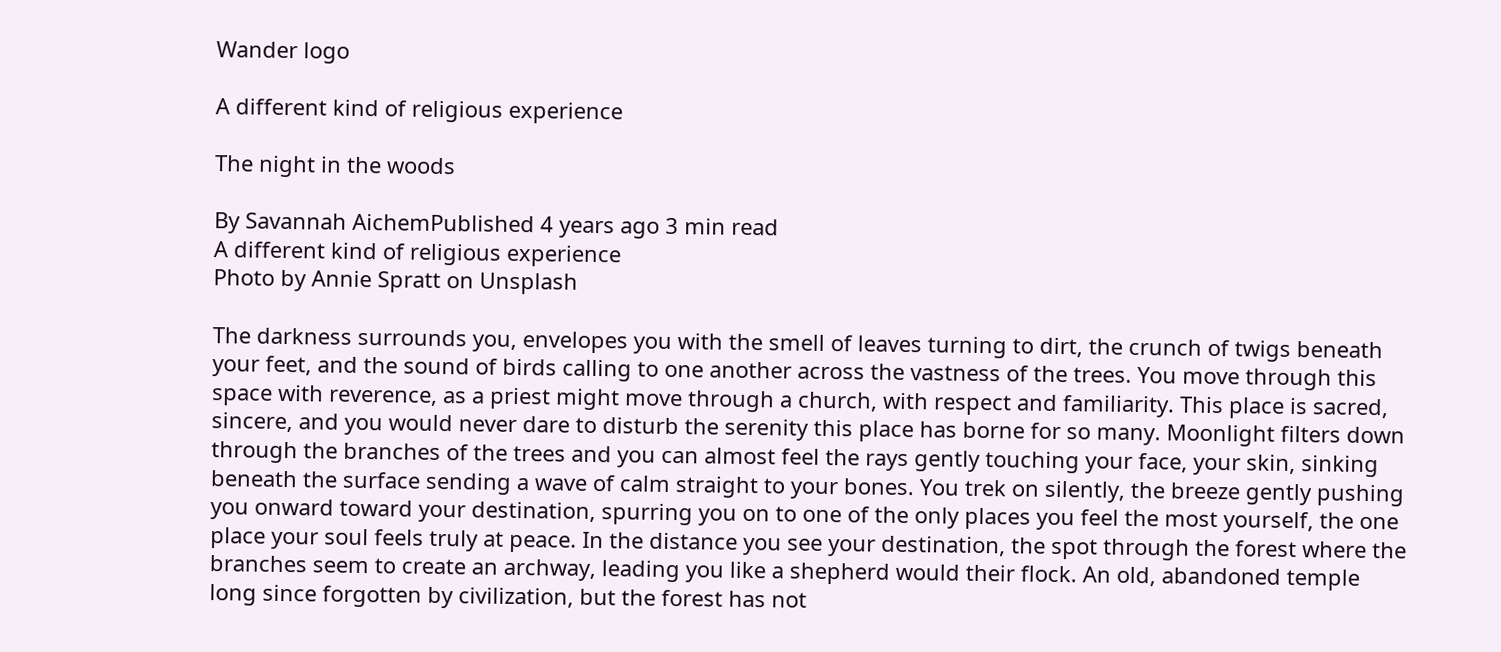Wander logo

A different kind of religious experience

The night in the woods

By Savannah AichemPublished 4 years ago 3 min read
A different kind of religious experience
Photo by Annie Spratt on Unsplash

The darkness surrounds you, envelopes you with the smell of leaves turning to dirt, the crunch of twigs beneath your feet, and the sound of birds calling to one another across the vastness of the trees. You move through this space with reverence, as a priest might move through a church, with respect and familiarity. This place is sacred, sincere, and you would never dare to disturb the serenity this place has borne for so many. Moonlight filters down through the branches of the trees and you can almost feel the rays gently touching your face, your skin, sinking beneath the surface sending a wave of calm straight to your bones. You trek on silently, the breeze gently pushing you onward toward your destination, spurring you on to one of the only places you feel the most yourself, the one place your soul feels truly at peace. In the distance you see your destination, the spot through the forest where the branches seem to create an archway, leading you like a shepherd would their flock. An old, abandoned temple long since forgotten by civilization, but the forest has not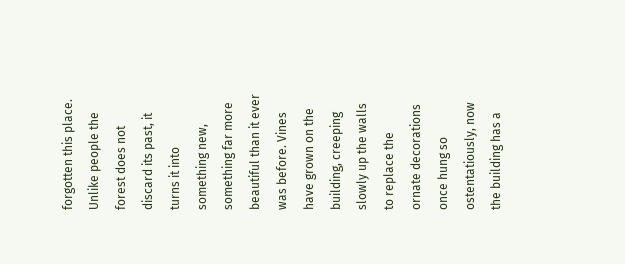forgotten this place. Unlike people the forest does not discard its past, it turns it into something new, something far more beautiful than it ever was before. Vines have grown on the building, creeping slowly up the walls to replace the ornate decorations once hung so ostentatiously, now the building has a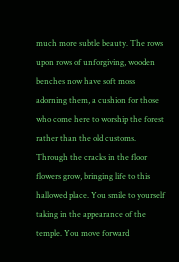much more subtle beauty. The rows upon rows of unforgiving, wooden benches now have soft moss adorning them, a cushion for those who come here to worship the forest rather than the old customs. Through the cracks in the floor flowers grow, bringing life to this hallowed place. You smile to yourself taking in the appearance of the temple. You move forward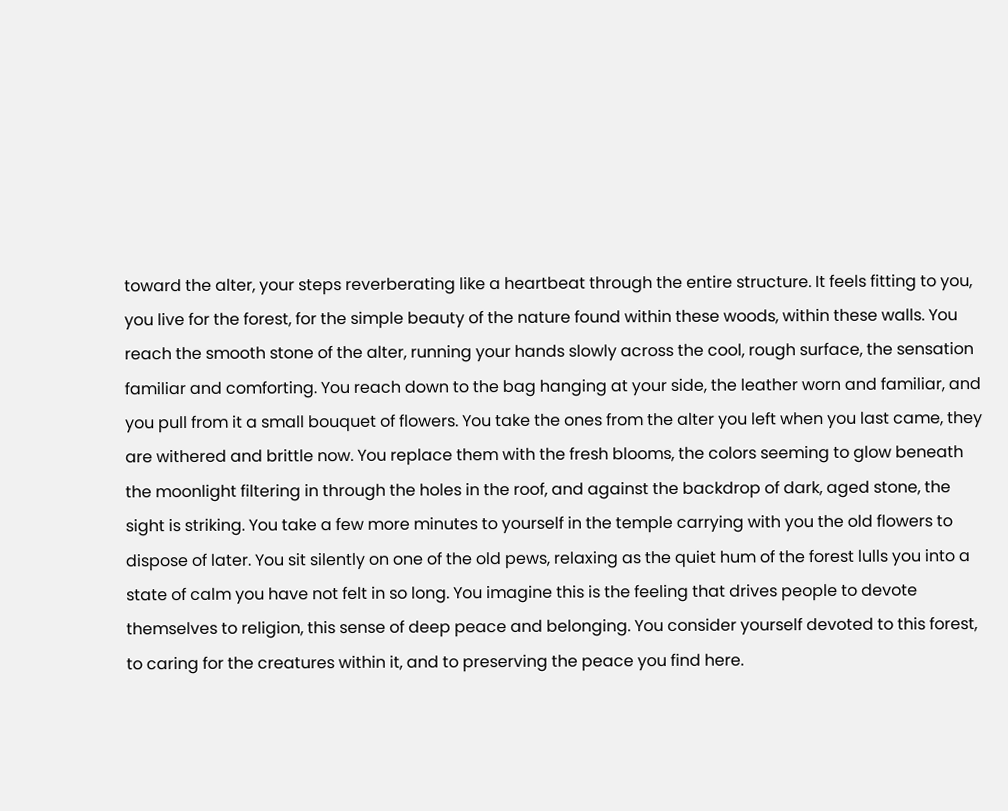toward the alter, your steps reverberating like a heartbeat through the entire structure. It feels fitting to you, you live for the forest, for the simple beauty of the nature found within these woods, within these walls. You reach the smooth stone of the alter, running your hands slowly across the cool, rough surface, the sensation familiar and comforting. You reach down to the bag hanging at your side, the leather worn and familiar, and you pull from it a small bouquet of flowers. You take the ones from the alter you left when you last came, they are withered and brittle now. You replace them with the fresh blooms, the colors seeming to glow beneath the moonlight filtering in through the holes in the roof, and against the backdrop of dark, aged stone, the sight is striking. You take a few more minutes to yourself in the temple carrying with you the old flowers to dispose of later. You sit silently on one of the old pews, relaxing as the quiet hum of the forest lulls you into a state of calm you have not felt in so long. You imagine this is the feeling that drives people to devote themselves to religion, this sense of deep peace and belonging. You consider yourself devoted to this forest, to caring for the creatures within it, and to preserving the peace you find here.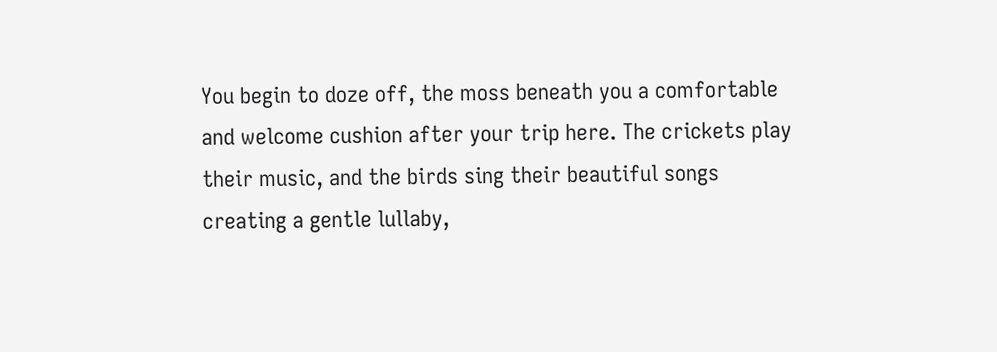You begin to doze off, the moss beneath you a comfortable and welcome cushion after your trip here. The crickets play their music, and the birds sing their beautiful songs creating a gentle lullaby,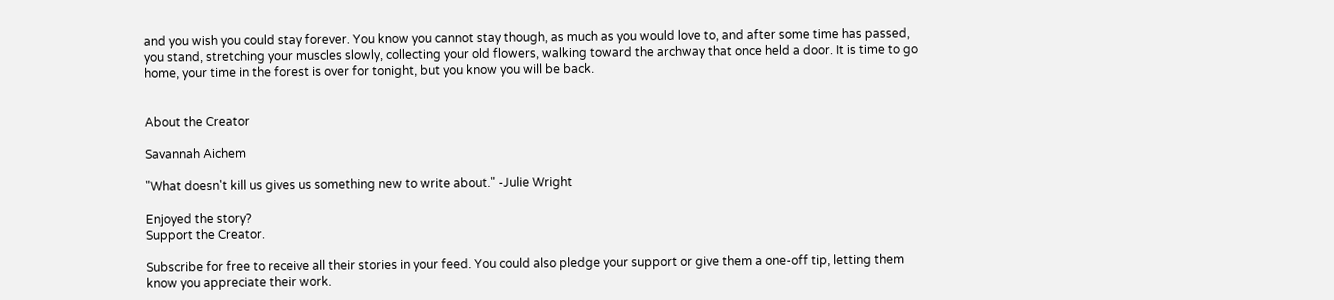and you wish you could stay forever. You know you cannot stay though, as much as you would love to, and after some time has passed, you stand, stretching your muscles slowly, collecting your old flowers, walking toward the archway that once held a door. It is time to go home, your time in the forest is over for tonight, but you know you will be back.


About the Creator

Savannah Aichem

"What doesn't kill us gives us something new to write about." -Julie Wright

Enjoyed the story?
Support the Creator.

Subscribe for free to receive all their stories in your feed. You could also pledge your support or give them a one-off tip, letting them know you appreciate their work.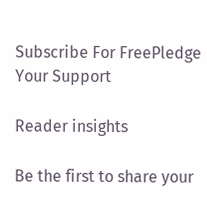Subscribe For FreePledge Your Support

Reader insights

Be the first to share your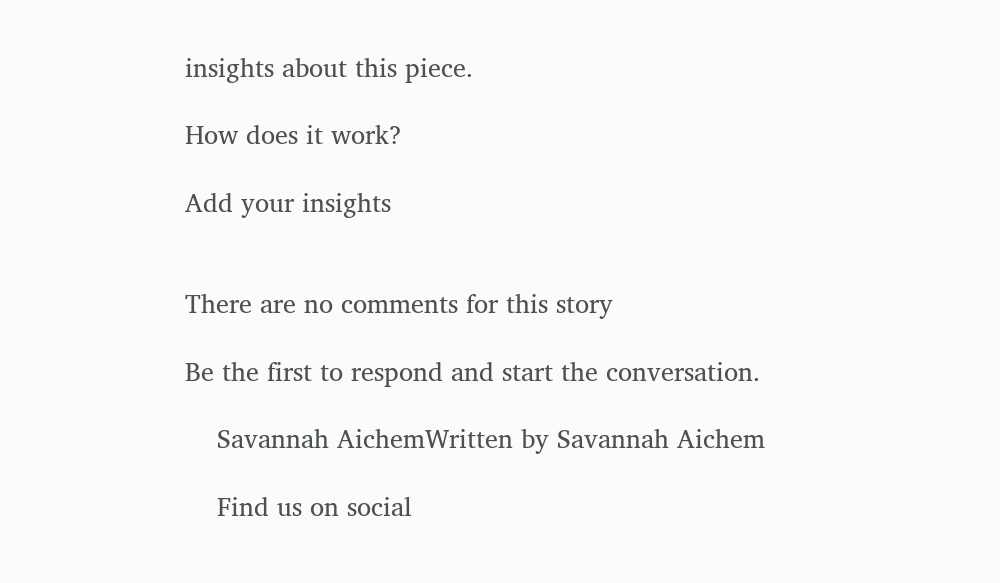insights about this piece.

How does it work?

Add your insights


There are no comments for this story

Be the first to respond and start the conversation.

    Savannah AichemWritten by Savannah Aichem

    Find us on social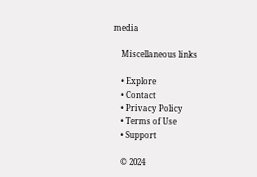media

    Miscellaneous links

    • Explore
    • Contact
    • Privacy Policy
    • Terms of Use
    • Support

    © 2024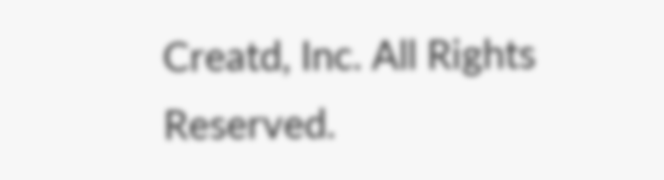Creatd, Inc. All Rights Reserved.